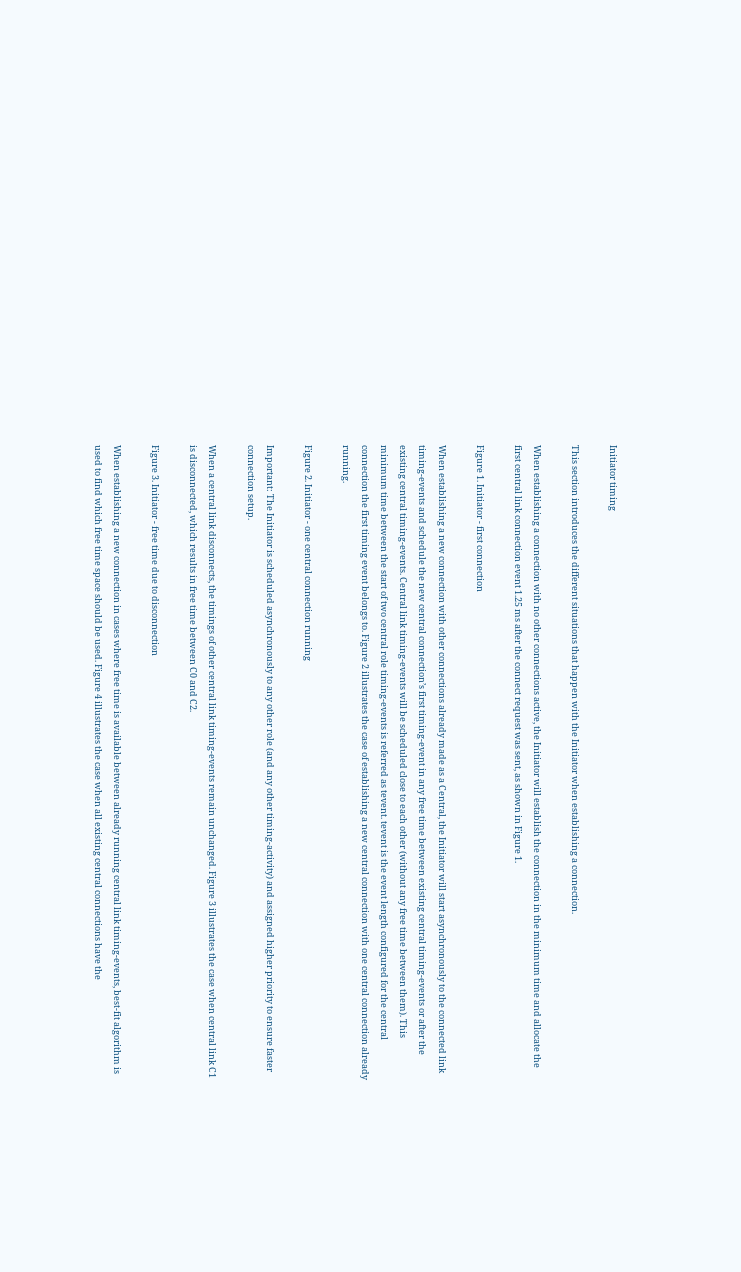Initiator timing

This section introduces the different situations that happen with the Initiator when establishing a connection.

When establishing a connection with no other connections active, the Initiator will establish the connection in the minimum time and allocate the first central link connection event 1.25 ms after the connect request was sent, as shown in Figure 1.

Figure 1. Initiator - first connection

When establishing a new connection with other connections already made as a Central, the Initiator will start asynchronously to the connected link timing-events and schedule the new central connection’s first timing-event in any free time between existing central timing-events or after the existing central timing-events. Central link timing-events will be scheduled close to each other (without any free time between them). This minimum time between the start of two central role timing-events is referred as tevent. tevent is the event length configured for the central connection the first timing event belongs to. Figure 2 illustrates the case of establishing a new central connection with one central connection already running.

Figure 2. Initiator - one central connection running

Important: The Initiator is scheduled asynchronously to any other role (and any other timing-activity) and assigned higher priority to ensure faster connection setup.

When a central link disconnects, the timings of other central link timing-events remain unchanged. Figure 3 illustrates the case when central link C1 is disconnected, which results in free time between C0 and C2.

Figure 3. Initiator - free time due to disconnection

When establishing a new connection in cases where free time is available between already running central link timing-events, best-fit algorithm is used to find which free time space should be used. Figure 4 illustrates the case when all existing central connections have the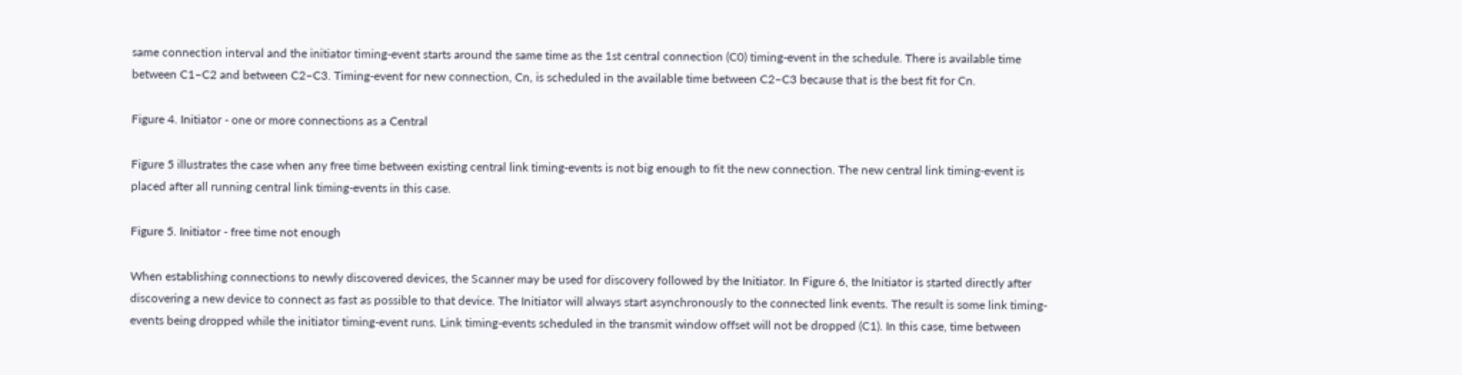same connection interval and the initiator timing-event starts around the same time as the 1st central connection (C0) timing-event in the schedule. There is available time between C1–C2 and between C2–C3. Timing-event for new connection, Cn, is scheduled in the available time between C2–C3 because that is the best fit for Cn.

Figure 4. Initiator - one or more connections as a Central

Figure 5 illustrates the case when any free time between existing central link timing-events is not big enough to fit the new connection. The new central link timing-event is placed after all running central link timing-events in this case.

Figure 5. Initiator - free time not enough

When establishing connections to newly discovered devices, the Scanner may be used for discovery followed by the Initiator. In Figure 6, the Initiator is started directly after discovering a new device to connect as fast as possible to that device. The Initiator will always start asynchronously to the connected link events. The result is some link timing-events being dropped while the initiator timing-event runs. Link timing-events scheduled in the transmit window offset will not be dropped (C1). In this case, time between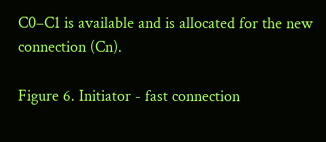C0–C1 is available and is allocated for the new connection (Cn).

Figure 6. Initiator - fast connection